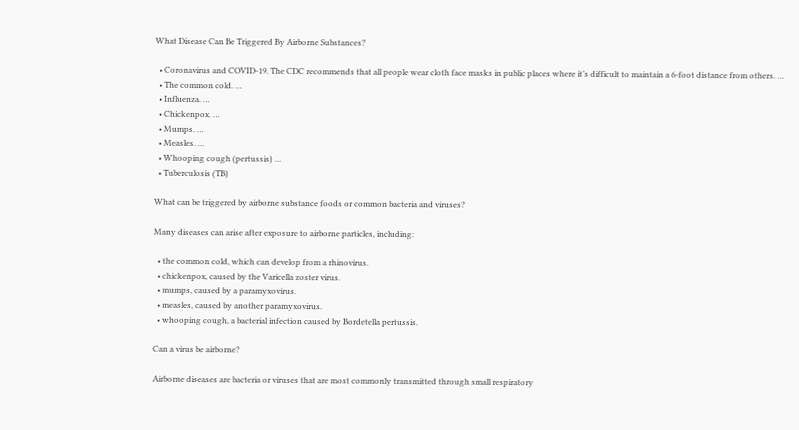What Disease Can Be Triggered By Airborne Substances?

  • Coronavirus and COVID-19. The CDC recommends that all people wear cloth face masks in public places where it’s difficult to maintain a 6-foot distance from others. …
  • The common cold. …
  • Influenza. …
  • Chickenpox. …
  • Mumps. …
  • Measles. …
  • Whooping cough (pertussis) …
  • Tuberculosis (TB)

What can be triggered by airborne substance foods or common bacteria and viruses?

Many diseases can arise after exposure to airborne particles, including:

  • the common cold, which can develop from a rhinovirus.
  • chickenpox, caused by the Varicella zoster virus.
  • mumps, caused by a paramyxovirus.
  • measles, caused by another paramyxovirus.
  • whooping cough, a bacterial infection caused by Bordetella pertussis.

Can a virus be airborne?

Airborne diseases are bacteria or viruses that are most commonly transmitted through small respiratory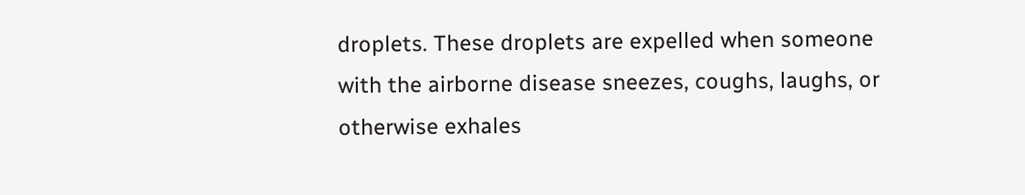droplets. These droplets are expelled when someone with the airborne disease sneezes, coughs, laughs, or otherwise exhales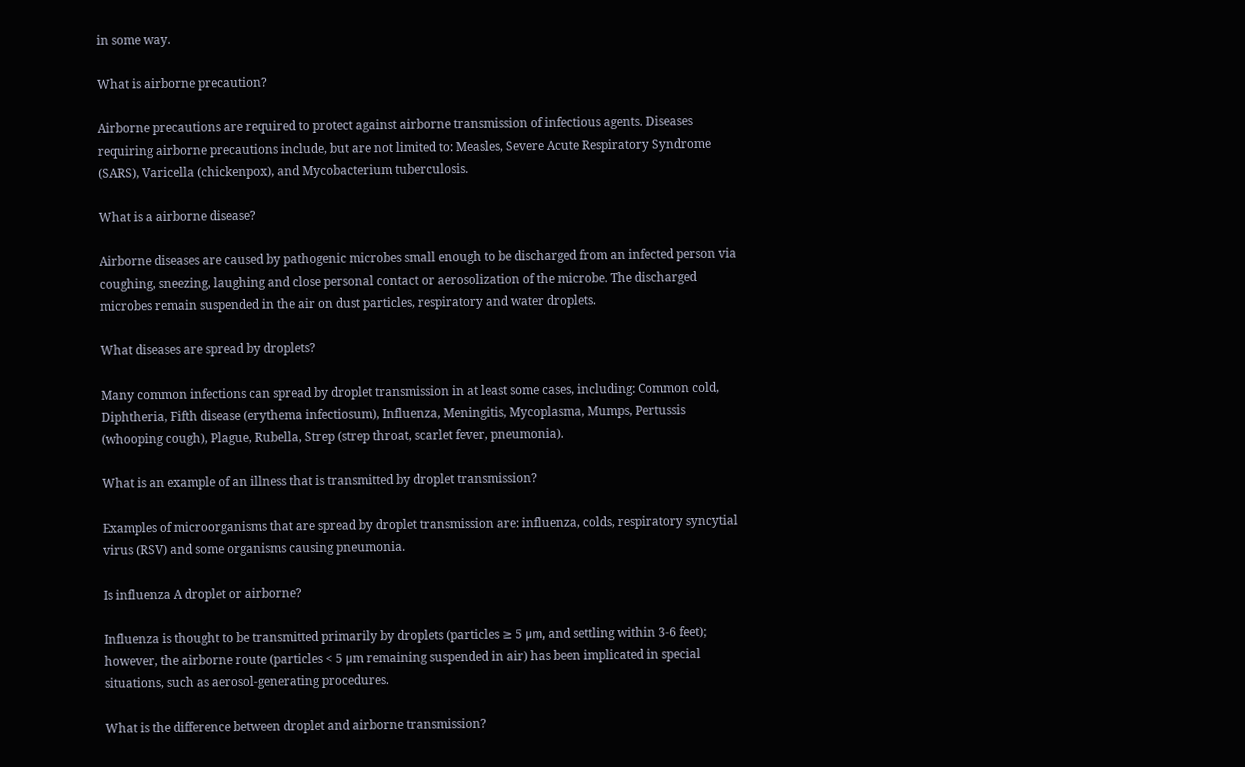in some way.

What is airborne precaution?

Airborne precautions are required to protect against airborne transmission of infectious agents. Diseases requiring airborne precautions include, but are not limited to: Measles, Severe Acute Respiratory Syndrome (SARS), Varicella (chickenpox), and Mycobacterium tuberculosis.

What is a airborne disease?

Airborne diseases are caused by pathogenic microbes small enough to be discharged from an infected person via coughing, sneezing, laughing and close personal contact or aerosolization of the microbe. The discharged microbes remain suspended in the air on dust particles, respiratory and water droplets.

What diseases are spread by droplets?

Many common infections can spread by droplet transmission in at least some cases, including: Common cold, Diphtheria, Fifth disease (erythema infectiosum), Influenza, Meningitis, Mycoplasma, Mumps, Pertussis (whooping cough), Plague, Rubella, Strep (strep throat, scarlet fever, pneumonia).

What is an example of an illness that is transmitted by droplet transmission?

Examples of microorganisms that are spread by droplet transmission are: influenza, colds, respiratory syncytial virus (RSV) and some organisms causing pneumonia.

Is influenza A droplet or airborne?

Influenza is thought to be transmitted primarily by droplets (particles ≥ 5 μm, and settling within 3-6 feet); however, the airborne route (particles < 5 μm remaining suspended in air) has been implicated in special situations, such as aerosol-generating procedures.

What is the difference between droplet and airborne transmission?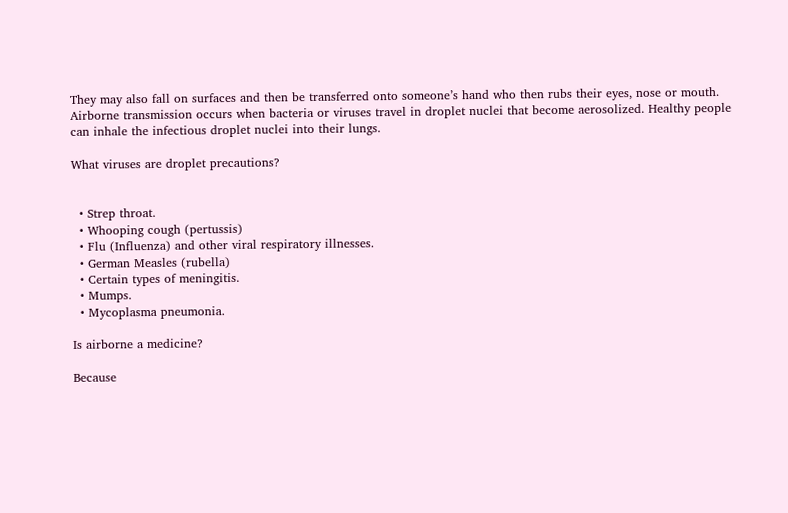They may also fall on surfaces and then be transferred onto someone’s hand who then rubs their eyes, nose or mouth. Airborne transmission occurs when bacteria or viruses travel in droplet nuclei that become aerosolized. Healthy people can inhale the infectious droplet nuclei into their lungs.

What viruses are droplet precautions?


  • Strep throat.
  • Whooping cough (pertussis)
  • Flu (Influenza) and other viral respiratory illnesses.
  • German Measles (rubella)
  • Certain types of meningitis.
  • Mumps.
  • Mycoplasma pneumonia.

Is airborne a medicine?

Because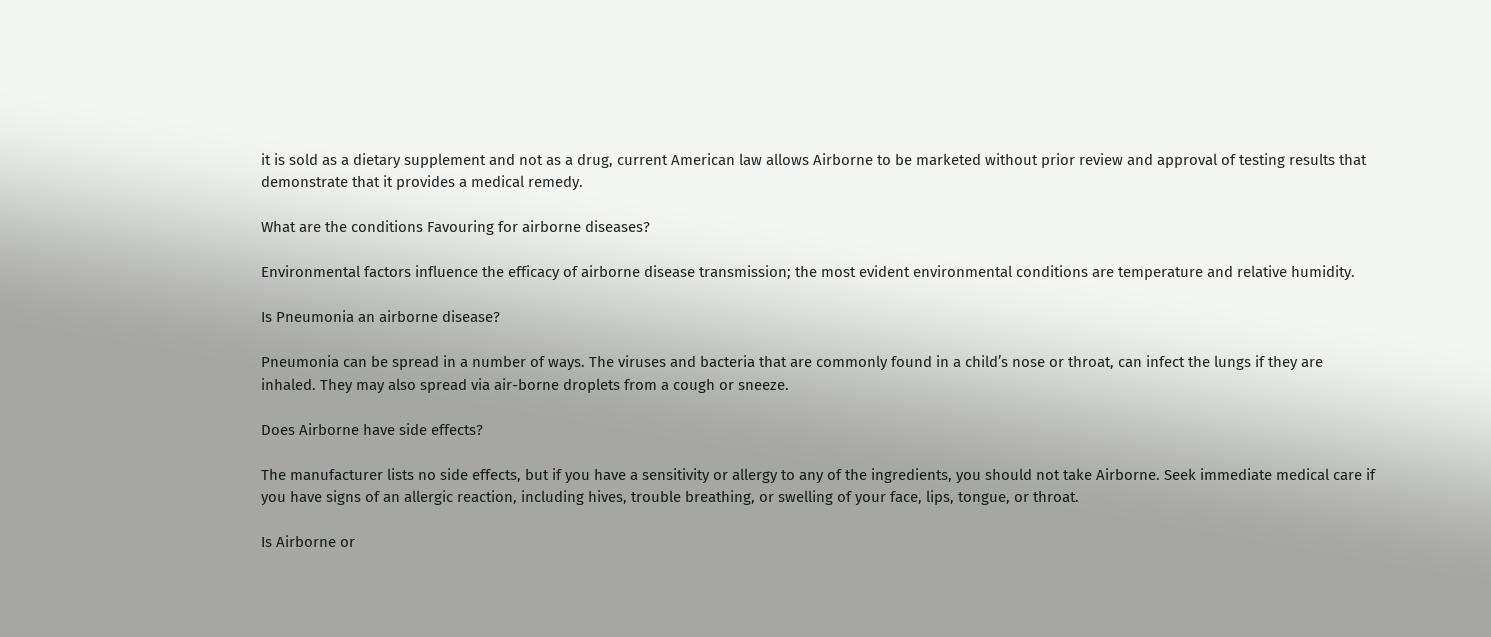it is sold as a dietary supplement and not as a drug, current American law allows Airborne to be marketed without prior review and approval of testing results that demonstrate that it provides a medical remedy.

What are the conditions Favouring for airborne diseases?

Environmental factors influence the efficacy of airborne disease transmission; the most evident environmental conditions are temperature and relative humidity.

Is Pneumonia an airborne disease?

Pneumonia can be spread in a number of ways. The viruses and bacteria that are commonly found in a child’s nose or throat, can infect the lungs if they are inhaled. They may also spread via air-borne droplets from a cough or sneeze.

Does Airborne have side effects?

The manufacturer lists no side effects, but if you have a sensitivity or allergy to any of the ingredients, you should not take Airborne. Seek immediate medical care if you have signs of an allergic reaction, including hives, trouble breathing, or swelling of your face, lips, tongue, or throat.

Is Airborne or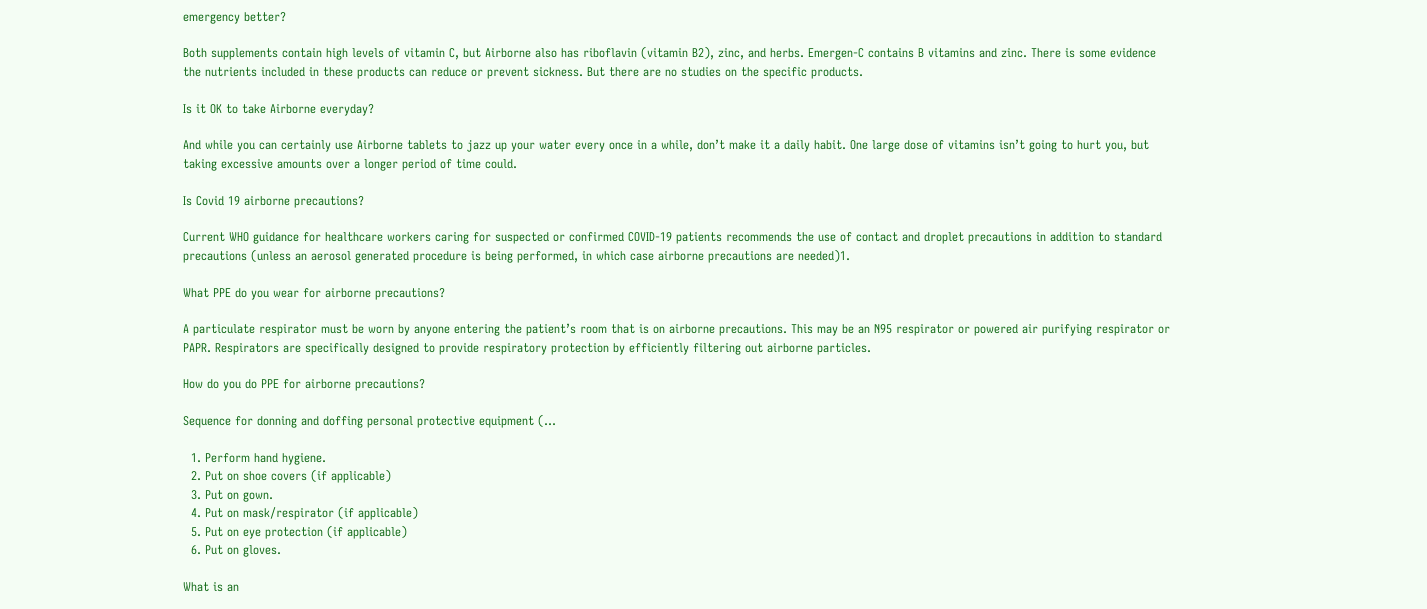emergency better?

Both supplements contain high levels of vitamin C, but Airborne also has riboflavin (vitamin B2), zinc, and herbs. Emergen-C contains B vitamins and zinc. There is some evidence the nutrients included in these products can reduce or prevent sickness. But there are no studies on the specific products.

Is it OK to take Airborne everyday?

And while you can certainly use Airborne tablets to jazz up your water every once in a while, don’t make it a daily habit. One large dose of vitamins isn’t going to hurt you, but taking excessive amounts over a longer period of time could.

Is Covid 19 airborne precautions?

Current WHO guidance for healthcare workers caring for suspected or confirmed COVID-19 patients recommends the use of contact and droplet precautions in addition to standard precautions (unless an aerosol generated procedure is being performed, in which case airborne precautions are needed)1.

What PPE do you wear for airborne precautions?

A particulate respirator must be worn by anyone entering the patient’s room that is on airborne precautions. This may be an N95 respirator or powered air purifying respirator or PAPR. Respirators are specifically designed to provide respiratory protection by efficiently filtering out airborne particles.

How do you do PPE for airborne precautions?

Sequence for donning and doffing personal protective equipment (…

  1. Perform hand hygiene.
  2. Put on shoe covers (if applicable)
  3. Put on gown.
  4. Put on mask/respirator (if applicable)
  5. Put on eye protection (if applicable)
  6. Put on gloves.

What is an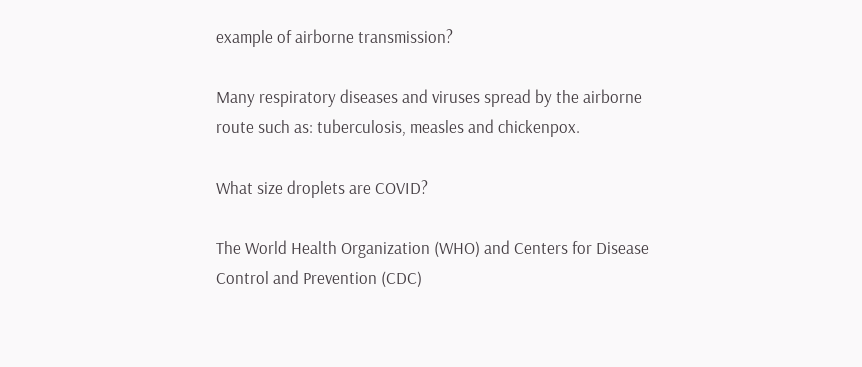example of airborne transmission?

Many respiratory diseases and viruses spread by the airborne route such as: tuberculosis, measles and chickenpox.

What size droplets are COVID?

The World Health Organization (WHO) and Centers for Disease Control and Prevention (CDC)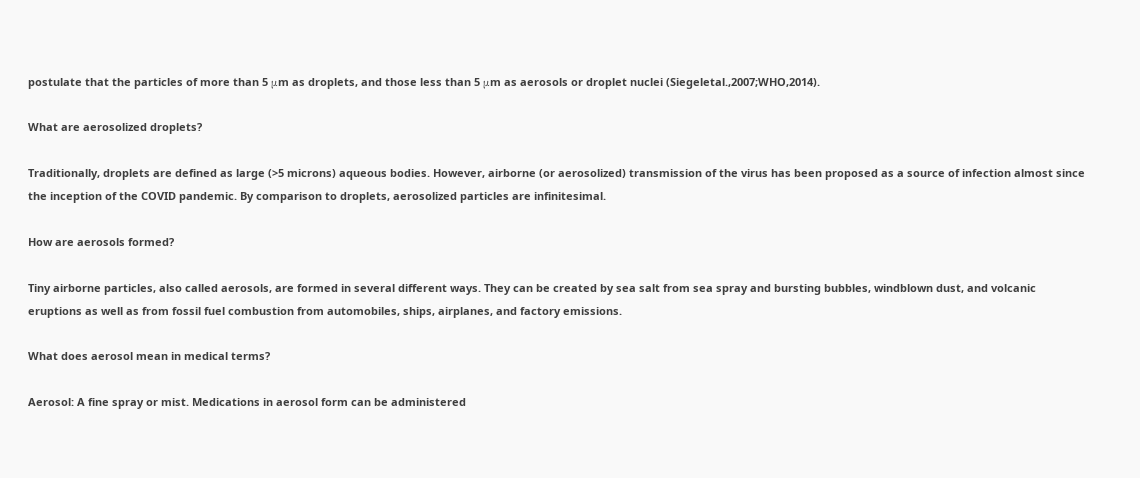postulate that the particles of more than 5 μm as droplets, and those less than 5 μm as aerosols or droplet nuclei (Siegeletal.,2007;WHO,2014).

What are aerosolized droplets?

Traditionally, droplets are defined as large (>5 microns) aqueous bodies. However, airborne (or aerosolized) transmission of the virus has been proposed as a source of infection almost since the inception of the COVID pandemic. By comparison to droplets, aerosolized particles are infinitesimal.

How are aerosols formed?

Tiny airborne particles, also called aerosols, are formed in several different ways. They can be created by sea salt from sea spray and bursting bubbles, windblown dust, and volcanic eruptions as well as from fossil fuel combustion from automobiles, ships, airplanes, and factory emissions.

What does aerosol mean in medical terms?

Aerosol: A fine spray or mist. Medications in aerosol form can be administered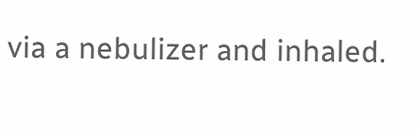via a nebulizer and inhaled.